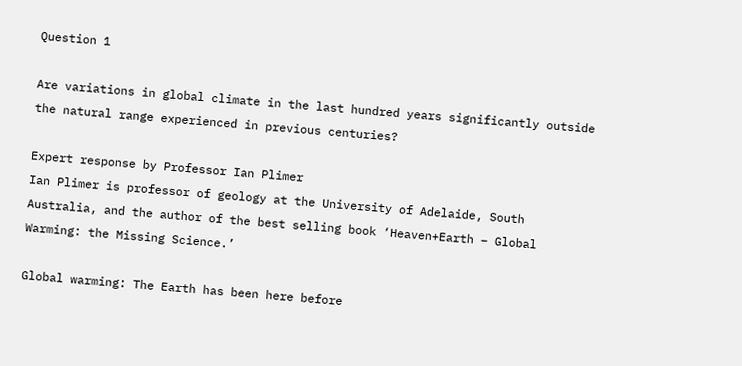Question 1

Are variations in global climate in the last hundred years significantly outside the natural range experienced in previous centuries?

Expert response by Professor Ian Plimer
Ian Plimer is professor of geology at the University of Adelaide, South Australia, and the author of the best selling book ‘Heaven+Earth – Global Warming: the Missing Science.’

Global warming: The Earth has been here before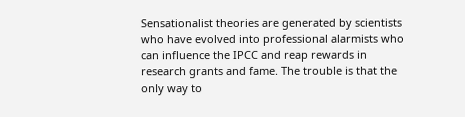Sensationalist theories are generated by scientists who have evolved into professional alarmists who can influence the IPCC and reap rewards in research grants and fame. The trouble is that the only way to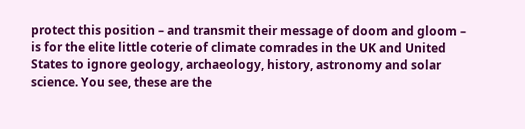protect this position – and transmit their message of doom and gloom – is for the elite little coterie of climate comrades in the UK and United States to ignore geology, archaeology, history, astronomy and solar science. You see, these are the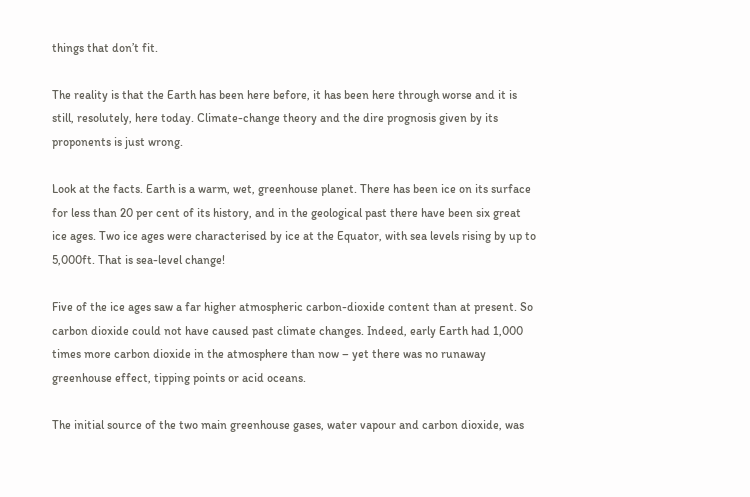things that don’t fit.

The reality is that the Earth has been here before, it has been here through worse and it is still, resolutely, here today. Climate-change theory and the dire prognosis given by its proponents is just wrong.

Look at the facts. Earth is a warm, wet, greenhouse planet. There has been ice on its surface for less than 20 per cent of its history, and in the geological past there have been six great ice ages. Two ice ages were characterised by ice at the Equator, with sea levels rising by up to 5,000ft. That is sea-level change!

Five of the ice ages saw a far higher atmospheric carbon-dioxide content than at present. So carbon dioxide could not have caused past climate changes. Indeed, early Earth had 1,000 times more carbon dioxide in the atmosphere than now – yet there was no runaway greenhouse effect, tipping points or acid oceans.

The initial source of the two main greenhouse gases, water vapour and carbon dioxide, was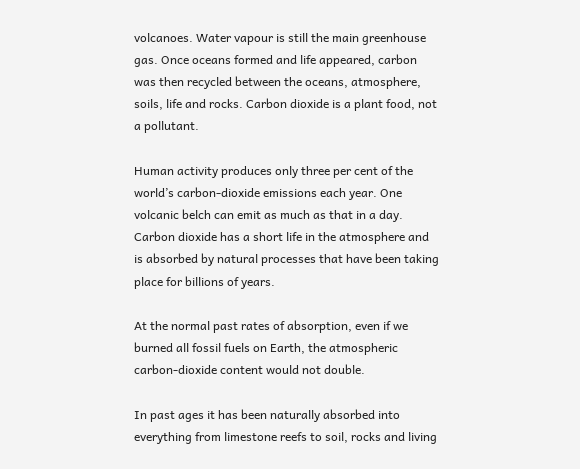volcanoes. Water vapour is still the main greenhouse gas. Once oceans formed and life appeared, carbon was then recycled between the oceans, atmosphere, soils, life and rocks. Carbon dioxide is a plant food, not a pollutant.

Human activity produces only three per cent of the world’s carbon-dioxide emissions each year. One volcanic belch can emit as much as that in a day. Carbon dioxide has a short life in the atmosphere and is absorbed by natural processes that have been taking place for billions of years.

At the normal past rates of absorption, even if we burned all fossil fuels on Earth, the atmospheric carbon-dioxide content would not double.

In past ages it has been naturally absorbed into everything from limestone reefs to soil, rocks and living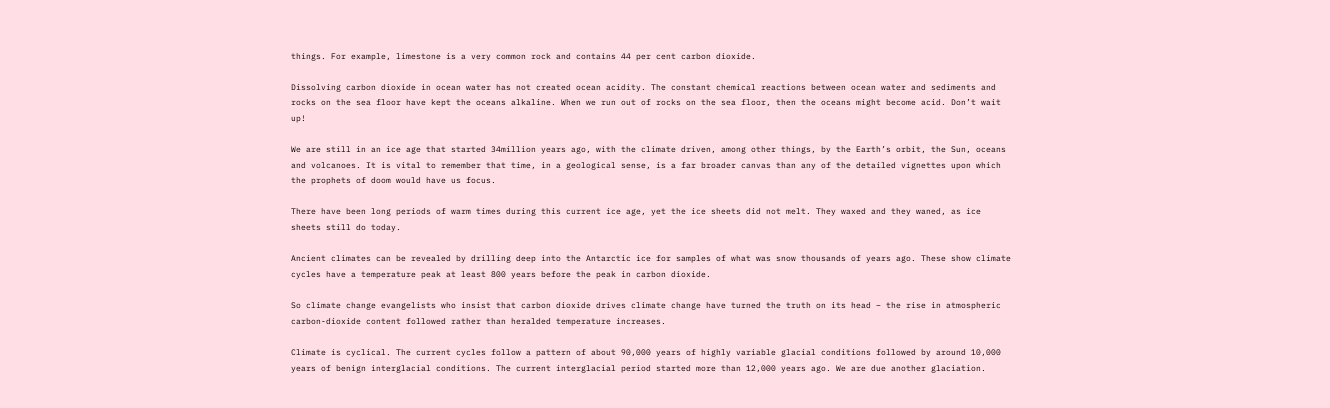things. For example, limestone is a very common rock and contains 44 per cent carbon dioxide.

Dissolving carbon dioxide in ocean water has not created ocean acidity. The constant chemical reactions between ocean water and sediments and rocks on the sea floor have kept the oceans alkaline. When we run out of rocks on the sea floor, then the oceans might become acid. Don’t wait up!

We are still in an ice age that started 34million years ago, with the climate driven, among other things, by the Earth’s orbit, the Sun, oceans and volcanoes. It is vital to remember that time, in a geological sense, is a far broader canvas than any of the detailed vignettes upon which the prophets of doom would have us focus.

There have been long periods of warm times during this current ice age, yet the ice sheets did not melt. They waxed and they waned, as ice sheets still do today.

Ancient climates can be revealed by drilling deep into the Antarctic ice for samples of what was snow thousands of years ago. These show climate cycles have a temperature peak at least 800 years before the peak in carbon dioxide.

So climate change evangelists who insist that carbon dioxide drives climate change have turned the truth on its head – the rise in atmospheric carbon-dioxide content followed rather than heralded temperature increases.

Climate is cyclical. The current cycles follow a pattern of about 90,000 years of highly variable glacial conditions followed by around 10,000 years of benign interglacial conditions. The current interglacial period started more than 12,000 years ago. We are due another glaciation.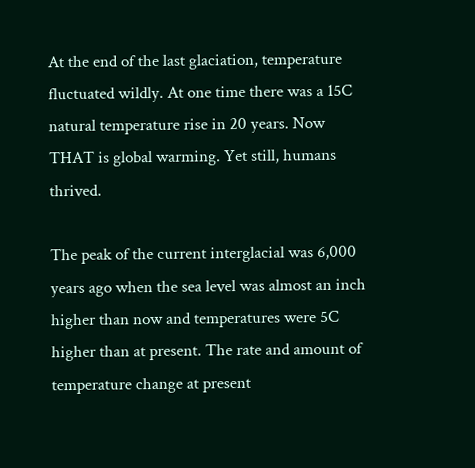At the end of the last glaciation, temperature fluctuated wildly. At one time there was a 15C natural temperature rise in 20 years. Now THAT is global warming. Yet still, humans thrived.

The peak of the current interglacial was 6,000 years ago when the sea level was almost an inch higher than now and temperatures were 5C higher than at present. The rate and amount of temperature change at present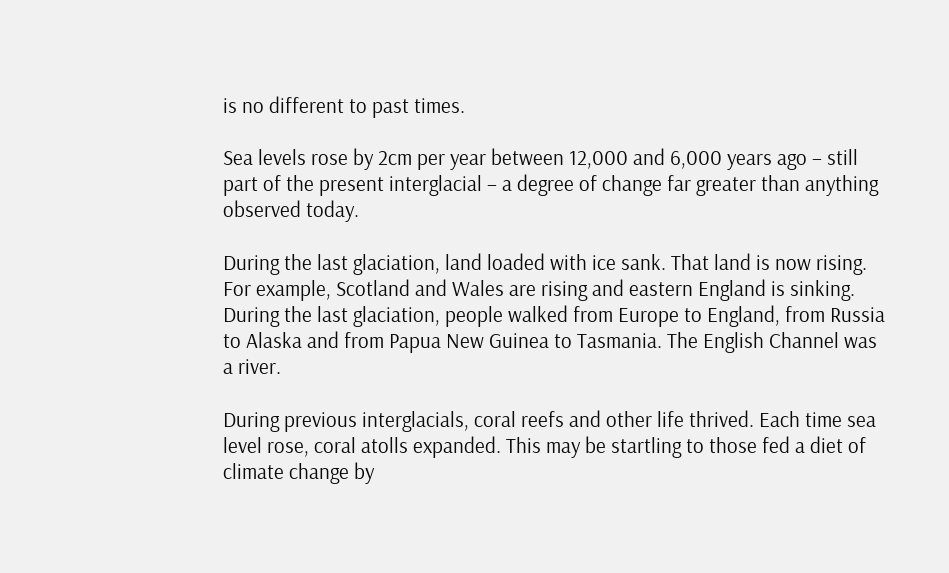is no different to past times.

Sea levels rose by 2cm per year between 12,000 and 6,000 years ago – still part of the present interglacial – a degree of change far greater than anything observed today.

During the last glaciation, land loaded with ice sank. That land is now rising. For example, Scotland and Wales are rising and eastern England is sinking. During the last glaciation, people walked from Europe to England, from Russia to Alaska and from Papua New Guinea to Tasmania. The English Channel was a river.

During previous interglacials, coral reefs and other life thrived. Each time sea level rose, coral atolls expanded. This may be startling to those fed a diet of climate change by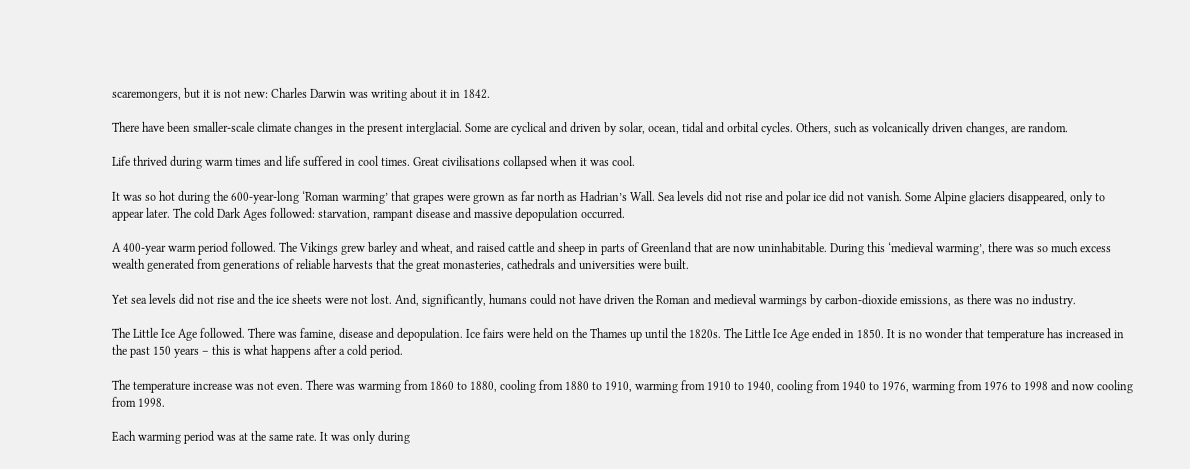scaremongers, but it is not new: Charles Darwin was writing about it in 1842.

There have been smaller-scale climate changes in the present interglacial. Some are cyclical and driven by solar, ocean, tidal and orbital cycles. Others, such as volcanically driven changes, are random.

Life thrived during warm times and life suffered in cool times. Great civilisations collapsed when it was cool.

It was so hot during the 600-year-long ‘Roman warming’ that grapes were grown as far north as Hadrian’s Wall. Sea levels did not rise and polar ice did not vanish. Some Alpine glaciers disappeared, only to appear later. The cold Dark Ages followed: starvation, rampant disease and massive depopulation occurred.

A 400-year warm period followed. The Vikings grew barley and wheat, and raised cattle and sheep in parts of Greenland that are now uninhabitable. During this ‘medieval warming’, there was so much excess wealth generated from generations of reliable harvests that the great monasteries, cathedrals and universities were built.

Yet sea levels did not rise and the ice sheets were not lost. And, significantly, humans could not have driven the Roman and medieval warmings by carbon-dioxide emissions, as there was no industry.

The Little Ice Age followed. There was famine, disease and depopulation. Ice fairs were held on the Thames up until the 1820s. The Little Ice Age ended in 1850. It is no wonder that temperature has increased in the past 150 years – this is what happens after a cold period.

The temperature increase was not even. There was warming from 1860 to 1880, cooling from 1880 to 1910, warming from 1910 to 1940, cooling from 1940 to 1976, warming from 1976 to 1998 and now cooling from 1998.

Each warming period was at the same rate. It was only during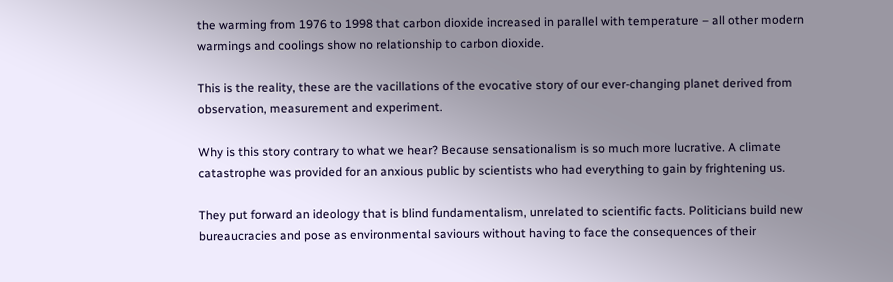the warming from 1976 to 1998 that carbon dioxide increased in parallel with temperature – all other modern warmings and coolings show no relationship to carbon dioxide.

This is the reality, these are the vacillations of the evocative story of our ever-changing planet derived from observation, measurement and experiment.

Why is this story contrary to what we hear? Because sensationalism is so much more lucrative. A climate catastrophe was provided for an anxious public by scientists who had everything to gain by frightening us.

They put forward an ideology that is blind fundamentalism, unrelated to scientific facts. Politicians build new bureaucracies and pose as environmental saviours without having to face the consequences of their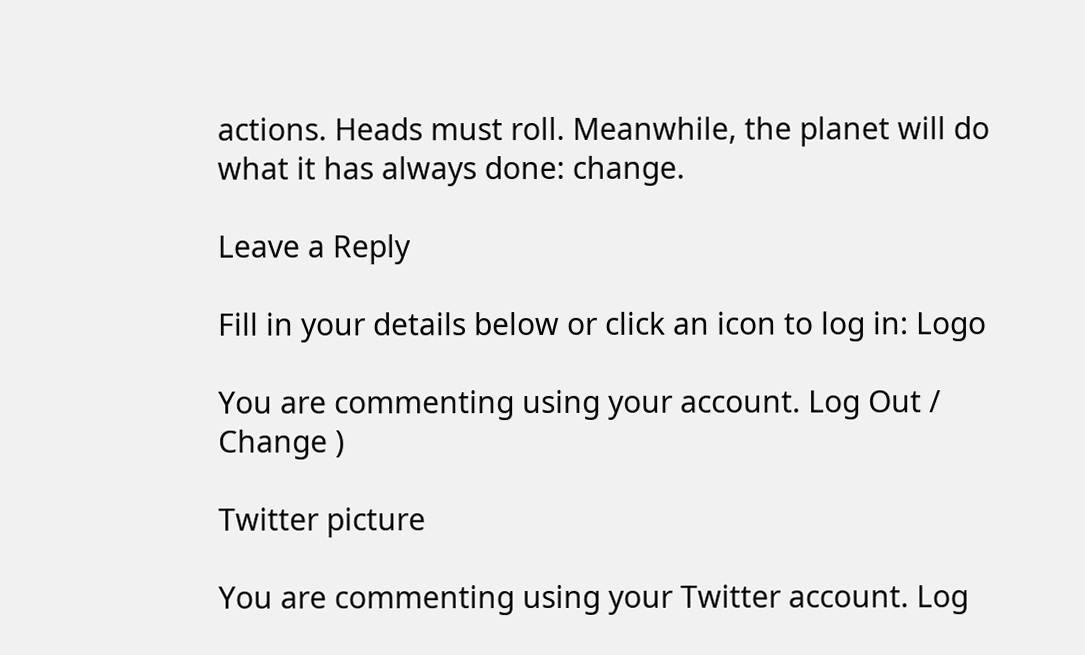actions. Heads must roll. Meanwhile, the planet will do what it has always done: change.

Leave a Reply

Fill in your details below or click an icon to log in: Logo

You are commenting using your account. Log Out /  Change )

Twitter picture

You are commenting using your Twitter account. Log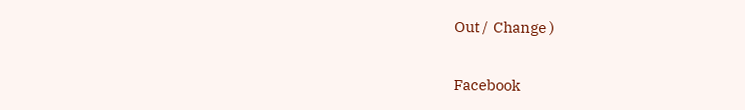Out /  Change )

Facebook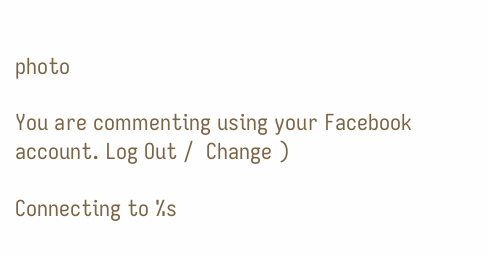photo

You are commenting using your Facebook account. Log Out /  Change )

Connecting to %s